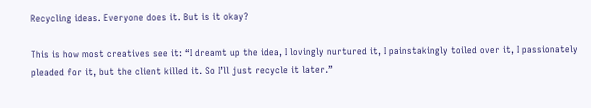Recycling ideas. Everyone does it. But is it okay?

This is how most creatives see it: “I dreamt up the idea, I lovingly nurtured it, I painstakingly toiled over it, I passionately pleaded for it, but the client killed it. So I’ll just recycle it later.”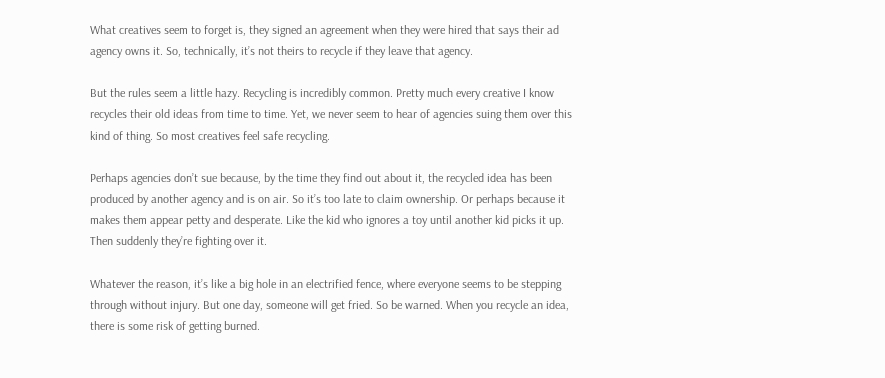What creatives seem to forget is, they signed an agreement when they were hired that says their ad agency owns it. So, technically, it’s not theirs to recycle if they leave that agency.

But the rules seem a little hazy. Recycling is incredibly common. Pretty much every creative I know recycles their old ideas from time to time. Yet, we never seem to hear of agencies suing them over this kind of thing. So most creatives feel safe recycling.

Perhaps agencies don’t sue because, by the time they find out about it, the recycled idea has been produced by another agency and is on air. So it’s too late to claim ownership. Or perhaps because it makes them appear petty and desperate. Like the kid who ignores a toy until another kid picks it up. Then suddenly they’re fighting over it.

Whatever the reason, it’s like a big hole in an electrified fence, where everyone seems to be stepping through without injury. But one day, someone will get fried. So be warned. When you recycle an idea, there is some risk of getting burned.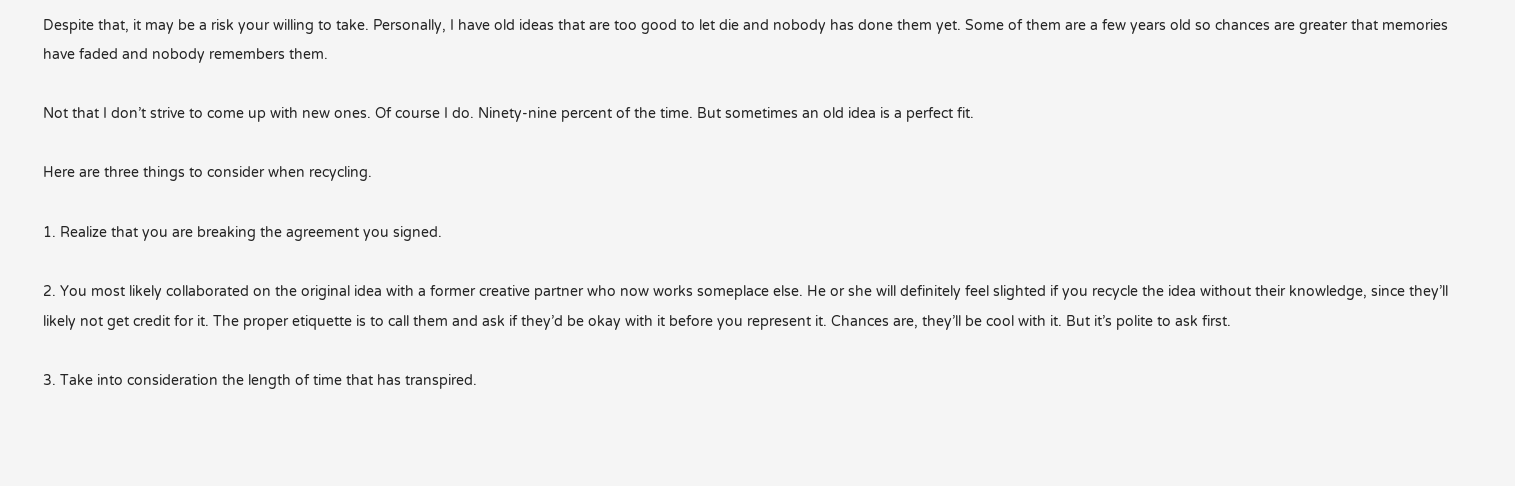Despite that, it may be a risk your willing to take. Personally, I have old ideas that are too good to let die and nobody has done them yet. Some of them are a few years old so chances are greater that memories have faded and nobody remembers them.

Not that I don’t strive to come up with new ones. Of course I do. Ninety-nine percent of the time. But sometimes an old idea is a perfect fit.

Here are three things to consider when recycling.

1. Realize that you are breaking the agreement you signed.

2. You most likely collaborated on the original idea with a former creative partner who now works someplace else. He or she will definitely feel slighted if you recycle the idea without their knowledge, since they’ll likely not get credit for it. The proper etiquette is to call them and ask if they’d be okay with it before you represent it. Chances are, they’ll be cool with it. But it’s polite to ask first.

3. Take into consideration the length of time that has transpired.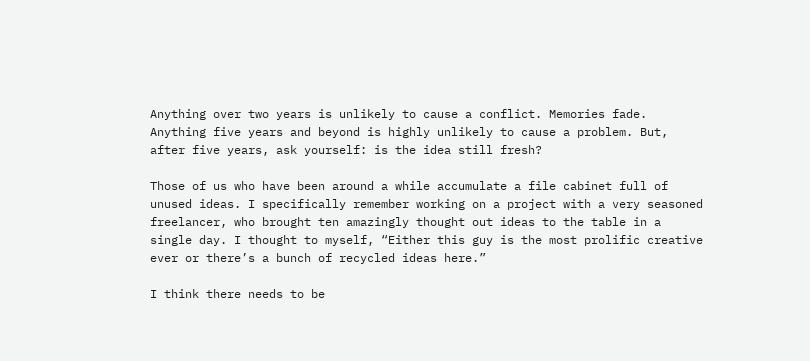Anything over two years is unlikely to cause a conflict. Memories fade. Anything five years and beyond is highly unlikely to cause a problem. But, after five years, ask yourself: is the idea still fresh?

Those of us who have been around a while accumulate a file cabinet full of unused ideas. I specifically remember working on a project with a very seasoned freelancer, who brought ten amazingly thought out ideas to the table in a single day. I thought to myself, “Either this guy is the most prolific creative ever or there’s a bunch of recycled ideas here.”

I think there needs to be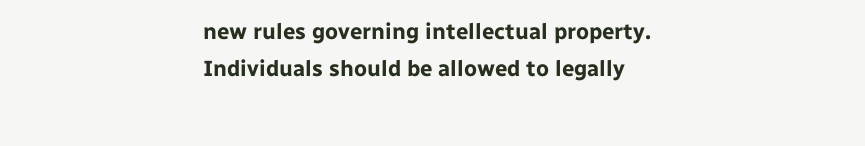new rules governing intellectual property. Individuals should be allowed to legally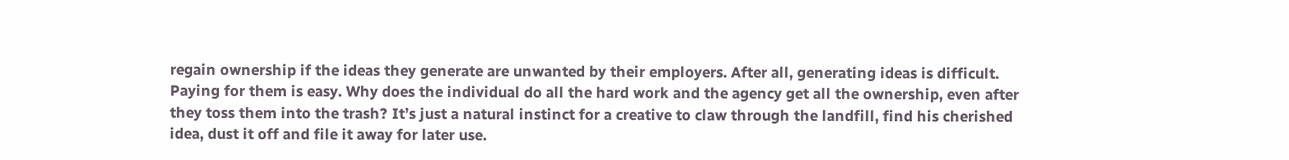regain ownership if the ideas they generate are unwanted by their employers. After all, generating ideas is difficult. Paying for them is easy. Why does the individual do all the hard work and the agency get all the ownership, even after they toss them into the trash? It’s just a natural instinct for a creative to claw through the landfill, find his cherished idea, dust it off and file it away for later use.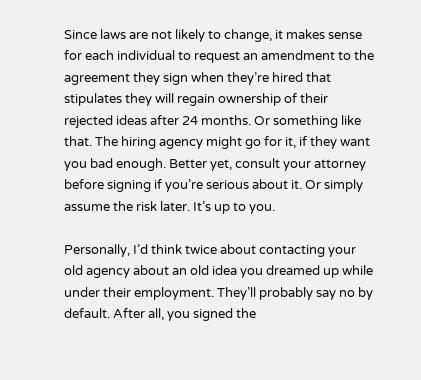Since laws are not likely to change, it makes sense for each individual to request an amendment to the agreement they sign when they’re hired that stipulates they will regain ownership of their rejected ideas after 24 months. Or something like that. The hiring agency might go for it, if they want you bad enough. Better yet, consult your attorney before signing if you’re serious about it. Or simply assume the risk later. It’s up to you.

Personally, I’d think twice about contacting your old agency about an old idea you dreamed up while under their employment. They’ll probably say no by default. After all, you signed the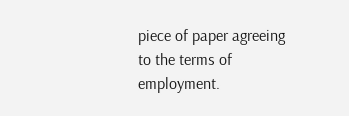piece of paper agreeing to the terms of employment.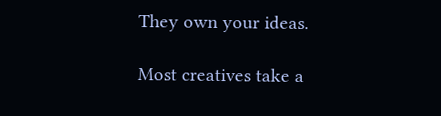They own your ideas.

Most creatives take a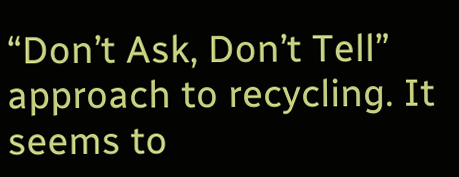“Don’t Ask, Don’t Tell” approach to recycling. It seems to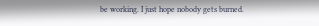be working. I just hope nobody gets burned.